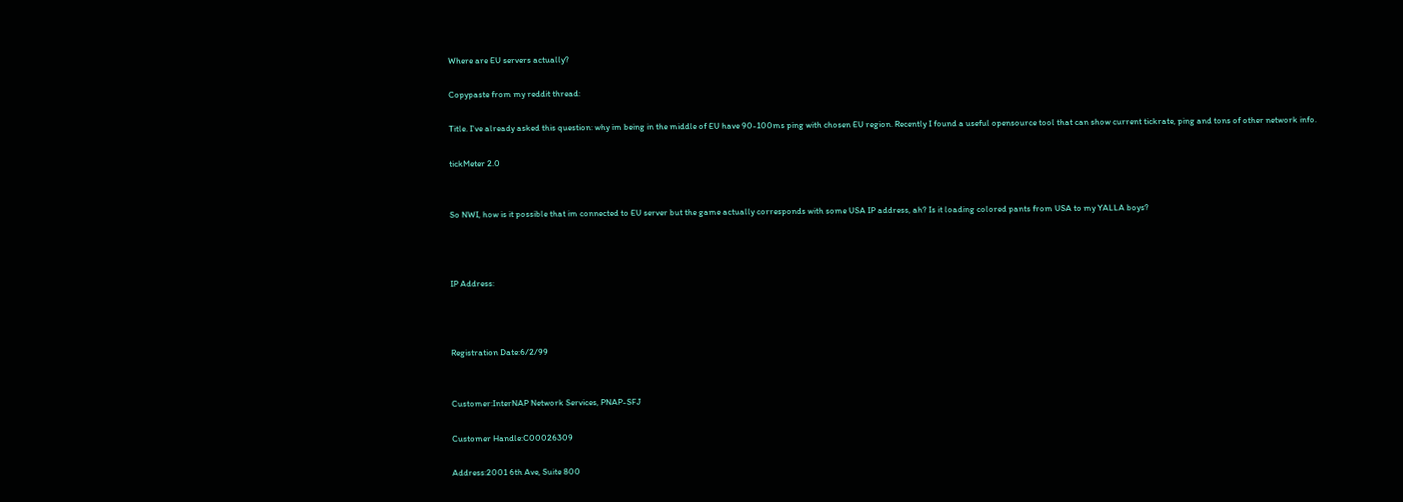Where are EU servers actually?

Copypaste from my reddit thread:

Title. I've already asked this question: why im being in the middle of EU have 90-100ms ping with chosen EU region. Recently I found a useful opensource tool that can show current tickrate, ping and tons of other network info.

tickMeter 2.0


So NWI, how is it possible that im connected to EU server but the game actually corresponds with some USA IP address, ah? Is it loading colored pants from USA to my YALLA boys?



IP Address:



Registration Date:6/2/99


Customer:InterNAP Network Services, PNAP-SFJ

Customer Handle:C00026309

Address:2001 6th Ave, Suite 800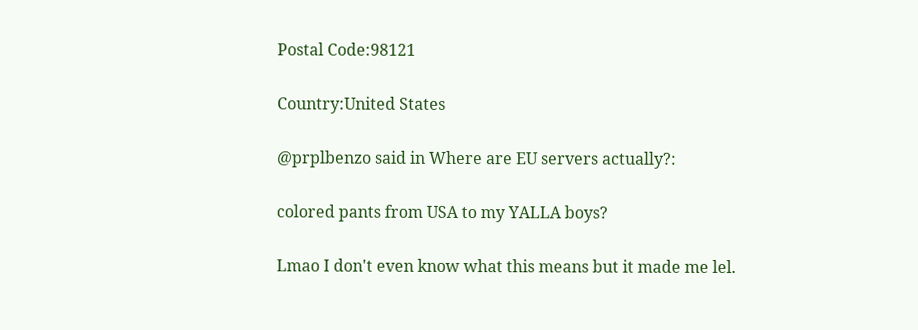Postal Code:98121

Country:United States

@prplbenzo said in Where are EU servers actually?:

colored pants from USA to my YALLA boys?

Lmao I don't even know what this means but it made me lel.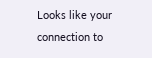Looks like your connection to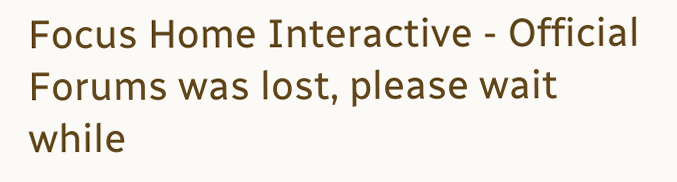Focus Home Interactive - Official Forums was lost, please wait while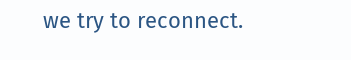we try to reconnect.